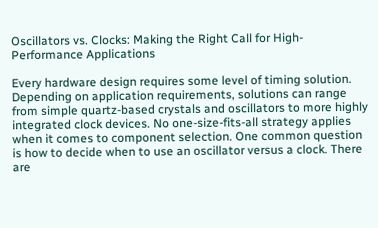Oscillators vs. Clocks: Making the Right Call for High-Performance Applications

Every hardware design requires some level of timing solution. Depending on application requirements, solutions can range from simple quartz-based crystals and oscillators to more highly integrated clock devices. No one-size-fits-all strategy applies when it comes to component selection. One common question is how to decide when to use an oscillator versus a clock. There are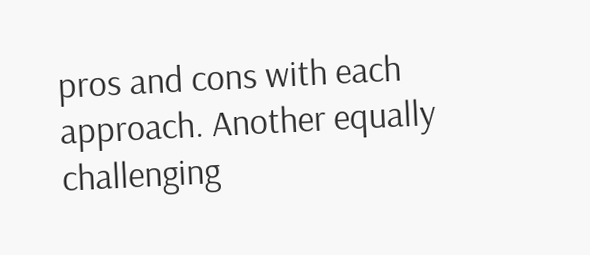pros and cons with each approach. Another equally challenging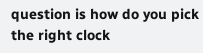question is how do you pick the right clock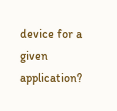device for a given application?